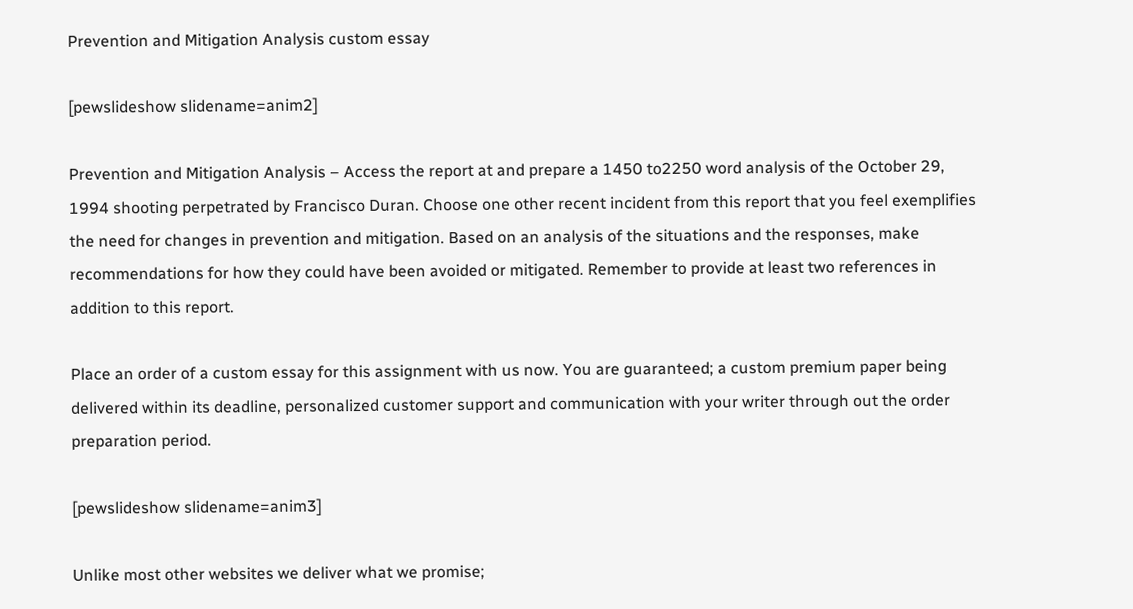Prevention and Mitigation Analysis custom essay

[pewslideshow slidename=anim2]

Prevention and Mitigation Analysis – Access the report at and prepare a 1450 to2250 word analysis of the October 29, 1994 shooting perpetrated by Francisco Duran. Choose one other recent incident from this report that you feel exemplifies the need for changes in prevention and mitigation. Based on an analysis of the situations and the responses, make recommendations for how they could have been avoided or mitigated. Remember to provide at least two references in addition to this report.

Place an order of a custom essay for this assignment with us now. You are guaranteed; a custom premium paper being delivered within its deadline, personalized customer support and communication with your writer through out the order preparation period.

[pewslideshow slidename=anim3]

Unlike most other websites we deliver what we promise;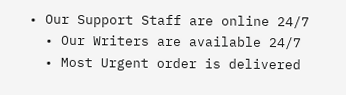• Our Support Staff are online 24/7
  • Our Writers are available 24/7
  • Most Urgent order is delivered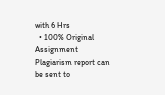with 6 Hrs
  • 100% Original Assignment Plagiarism report can be sent to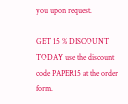you upon request.

GET 15 % DISCOUNT TODAY use the discount code PAPER15 at the order form.